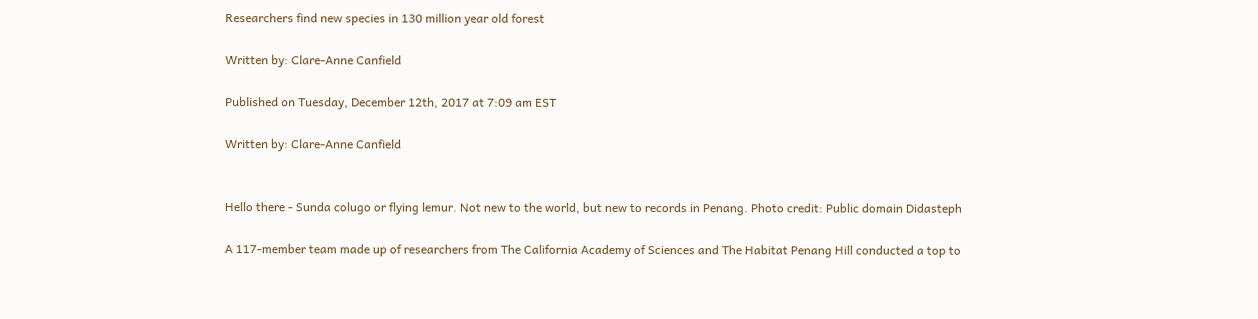Researchers find new species in 130 million year old forest

Written by: Clare-Anne Canfield

Published on Tuesday, December 12th, 2017 at 7:09 am EST

Written by: Clare-Anne Canfield


Hello there - Sunda colugo or flying lemur. Not new to the world, but new to records in Penang. Photo credit: Public domain Didasteph

A 117-member team made up of researchers from The California Academy of Sciences and The Habitat Penang Hill conducted a top to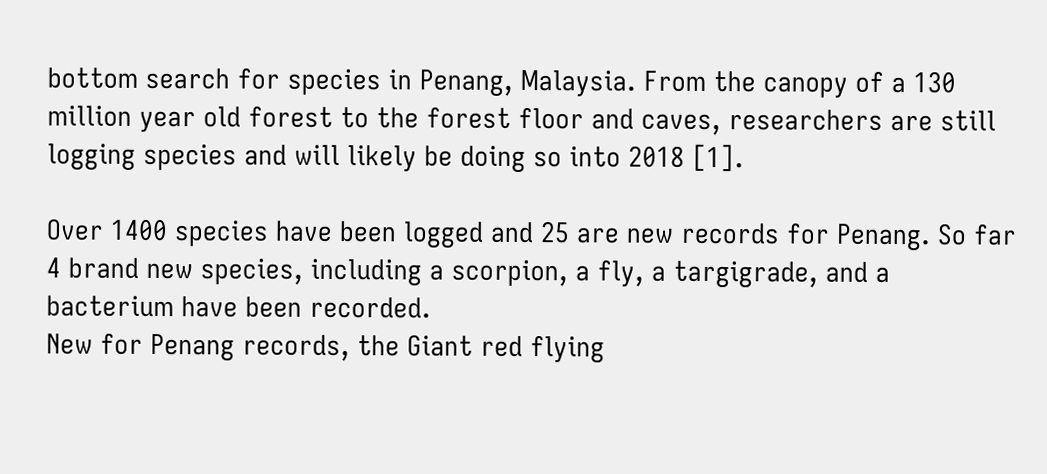bottom search for species in Penang, Malaysia. From the canopy of a 130 million year old forest to the forest floor and caves, researchers are still logging species and will likely be doing so into 2018 [1].

Over 1400 species have been logged and 25 are new records for Penang. So far 4 brand new species, including a scorpion, a fly, a targigrade, and a bacterium have been recorded.
New for Penang records, the Giant red flying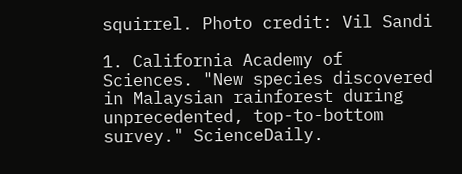squirrel. Photo credit: Vil Sandi

1. California Academy of Sciences. "New species discovered in Malaysian rainforest during unprecedented, top-to-bottom survey." ScienceDaily.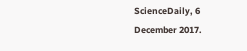ScienceDaily, 6 December 2017.